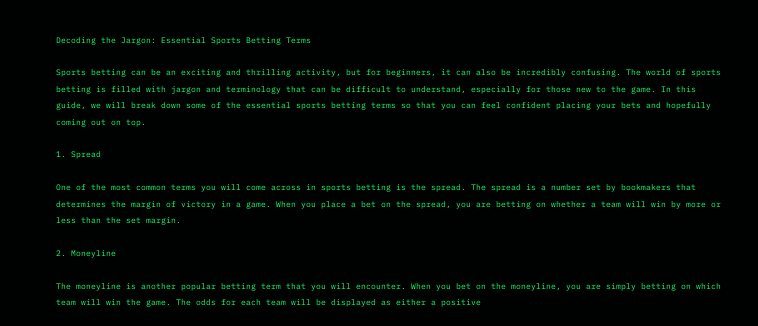Decoding the Jargon: Essential Sports Betting Terms

Sports betting can be an exciting and thrilling activity, but for beginners, it can also be incredibly confusing. The world of sports betting is filled with jargon and terminology that can be difficult to understand, especially for those new to the game. In this guide, we will break down some of the essential sports betting terms so that you can feel confident placing your bets and hopefully coming out on top.

1. Spread

One of the most common terms you will come across in sports betting is the spread. The spread is a number set by bookmakers that determines the margin of victory in a game. When you place a bet on the spread, you are betting on whether a team will win by more or less than the set margin.

2. Moneyline

The moneyline is another popular betting term that you will encounter. When you bet on the moneyline, you are simply betting on which team will win the game. The odds for each team will be displayed as either a positive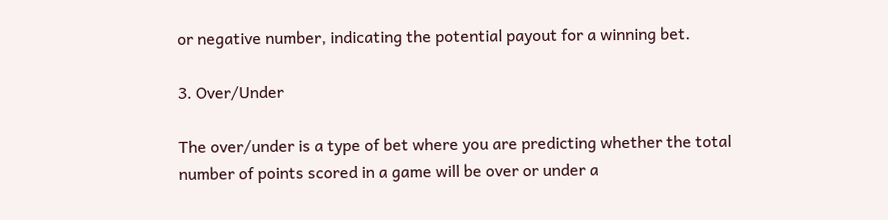or negative number, indicating the potential payout for a winning bet.

3. Over/Under

The over/under is a type of bet where you are predicting whether the total number of points scored in a game will be over or under a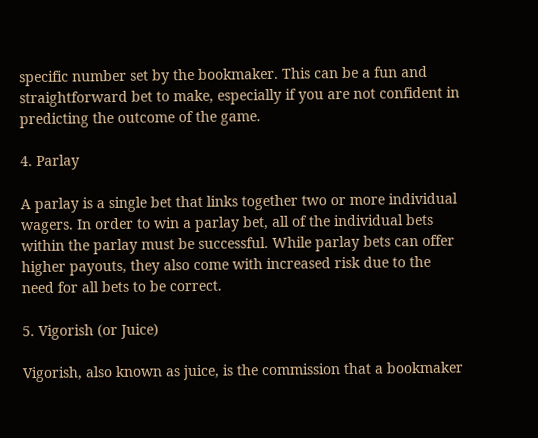specific number set by the bookmaker. This can be a fun and straightforward bet to make, especially if you are not confident in predicting the outcome of the game.

4. Parlay

A parlay is a single bet that links together two or more individual wagers. In order to win a parlay bet, all of the individual bets within the parlay must be successful. While parlay bets can offer higher payouts, they also come with increased risk due to the need for all bets to be correct.

5. Vigorish (or Juice)

Vigorish, also known as juice, is the commission that a bookmaker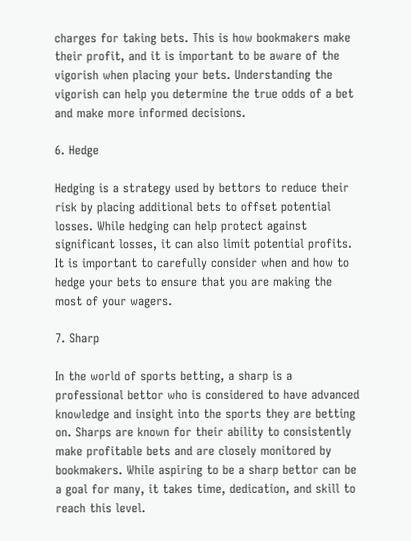charges for taking bets. This is how bookmakers make their profit, and it is important to be aware of the vigorish when placing your bets. Understanding the vigorish can help you determine the true odds of a bet and make more informed decisions.

6. Hedge

Hedging is a strategy used by bettors to reduce their risk by placing additional bets to offset potential losses. While hedging can help protect against significant losses, it can also limit potential profits. It is important to carefully consider when and how to hedge your bets to ensure that you are making the most of your wagers.

7. Sharp

In the world of sports betting, a sharp is a professional bettor who is considered to have advanced knowledge and insight into the sports they are betting on. Sharps are known for their ability to consistently make profitable bets and are closely monitored by bookmakers. While aspiring to be a sharp bettor can be a goal for many, it takes time, dedication, and skill to reach this level.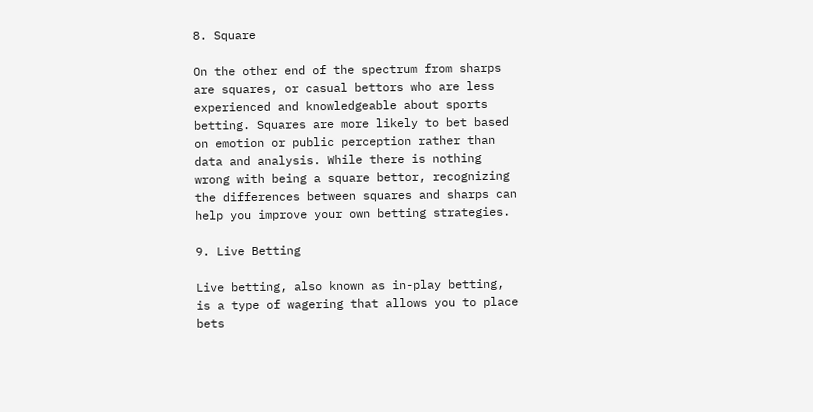8. Square

On the other end of the spectrum from sharps are squares, or casual bettors who are less experienced and knowledgeable about sports betting. Squares are more likely to bet based on emotion or public perception rather than data and analysis. While there is nothing wrong with being a square bettor, recognizing the differences between squares and sharps can help you improve your own betting strategies.

9. Live Betting

Live betting, also known as in-play betting, is a type of wagering that allows you to place bets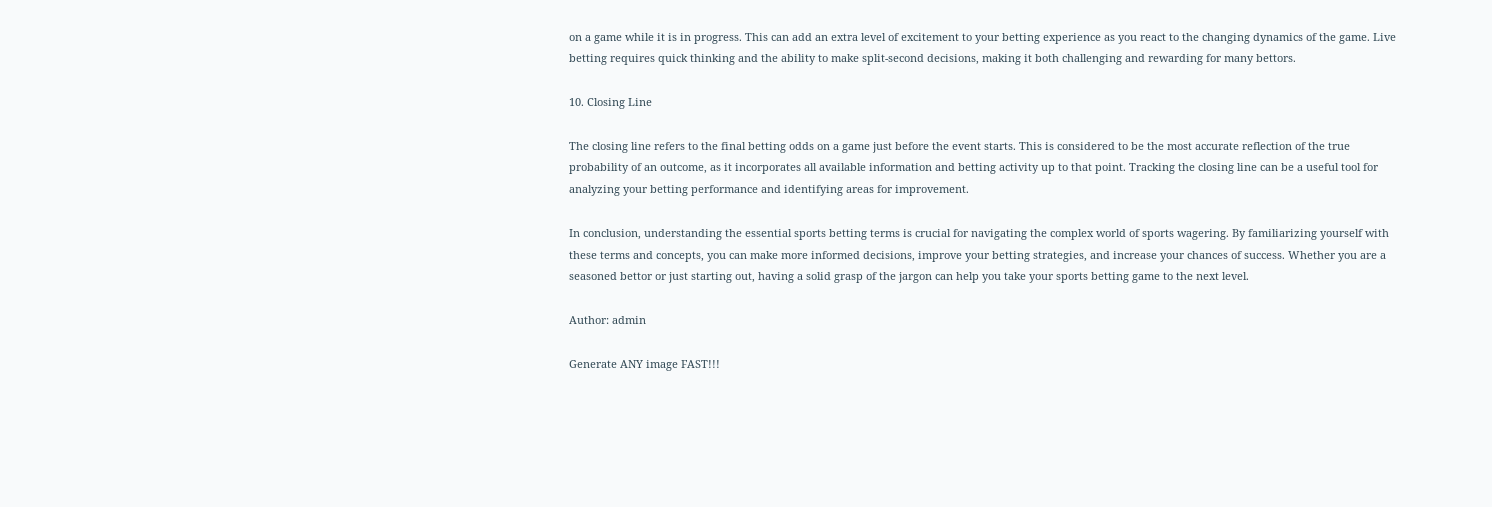on a game while it is in progress. This can add an extra level of excitement to your betting experience as you react to the changing dynamics of the game. Live betting requires quick thinking and the ability to make split-second decisions, making it both challenging and rewarding for many bettors.

10. Closing Line

The closing line refers to the final betting odds on a game just before the event starts. This is considered to be the most accurate reflection of the true probability of an outcome, as it incorporates all available information and betting activity up to that point. Tracking the closing line can be a useful tool for analyzing your betting performance and identifying areas for improvement.

In conclusion, understanding the essential sports betting terms is crucial for navigating the complex world of sports wagering. By familiarizing yourself with these terms and concepts, you can make more informed decisions, improve your betting strategies, and increase your chances of success. Whether you are a seasoned bettor or just starting out, having a solid grasp of the jargon can help you take your sports betting game to the next level.

Author: admin

Generate ANY image FAST!!!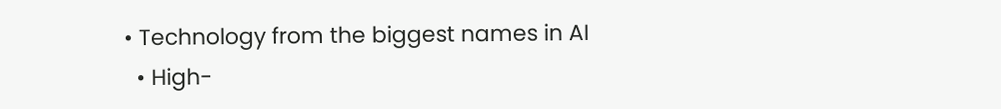• Technology from the biggest names in AI
  • High-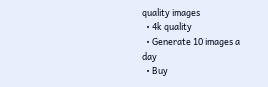quality images
  • 4k quality
  • Generate 10 images a day
  • Buy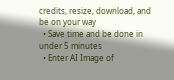credits, resize, download, and be on your way
  • Save time and be done in under 5 minutes
  • Enter AI Image of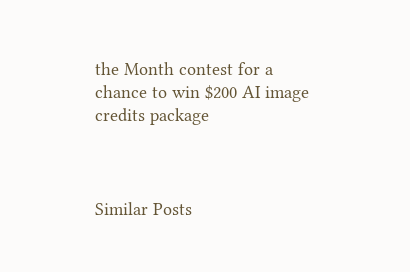the Month contest for a chance to win $200 AI image credits package



Similar Posts